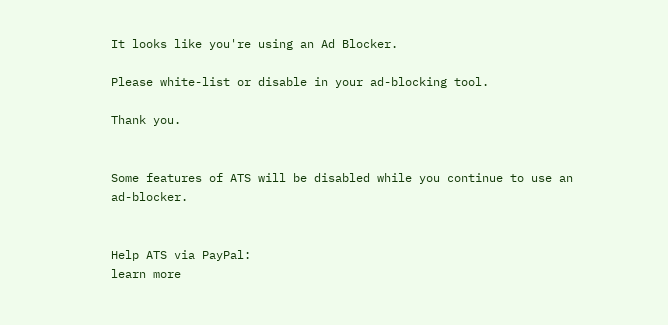It looks like you're using an Ad Blocker.

Please white-list or disable in your ad-blocking tool.

Thank you.


Some features of ATS will be disabled while you continue to use an ad-blocker.


Help ATS via PayPal:
learn more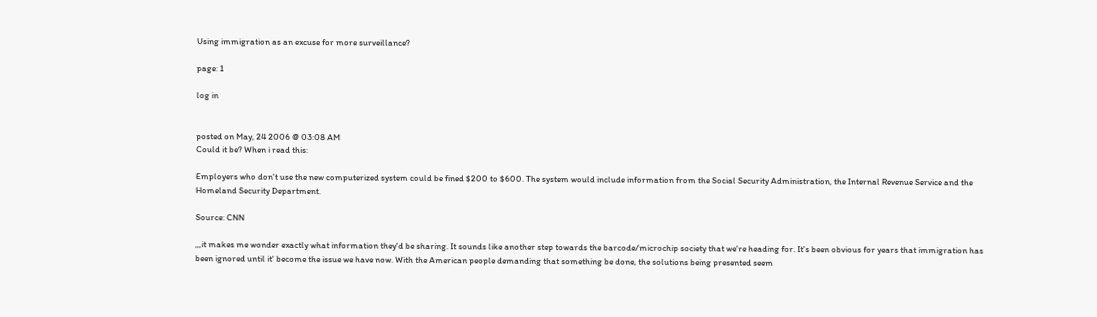Using immigration as an excuse for more surveillance?

page: 1

log in


posted on May, 24 2006 @ 03:08 AM
Could it be? When i read this:

Employers who don't use the new computerized system could be fined $200 to $600. The system would include information from the Social Security Administration, the Internal Revenue Service and the Homeland Security Department.

Source: CNN

,,,it makes me wonder exactly what information they'd be sharing. It sounds like another step towards the barcode/microchip society that we're heading for. It's been obvious for years that immigration has been ignored until it' become the issue we have now. With the American people demanding that something be done, the solutions being presented seem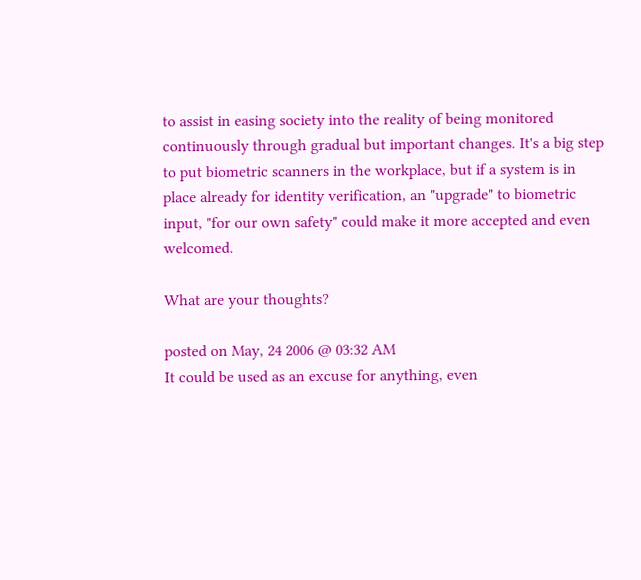to assist in easing society into the reality of being monitored continuously through gradual but important changes. It's a big step to put biometric scanners in the workplace, but if a system is in place already for identity verification, an "upgrade" to biometric input, "for our own safety" could make it more accepted and even welcomed.

What are your thoughts?

posted on May, 24 2006 @ 03:32 AM
It could be used as an excuse for anything, even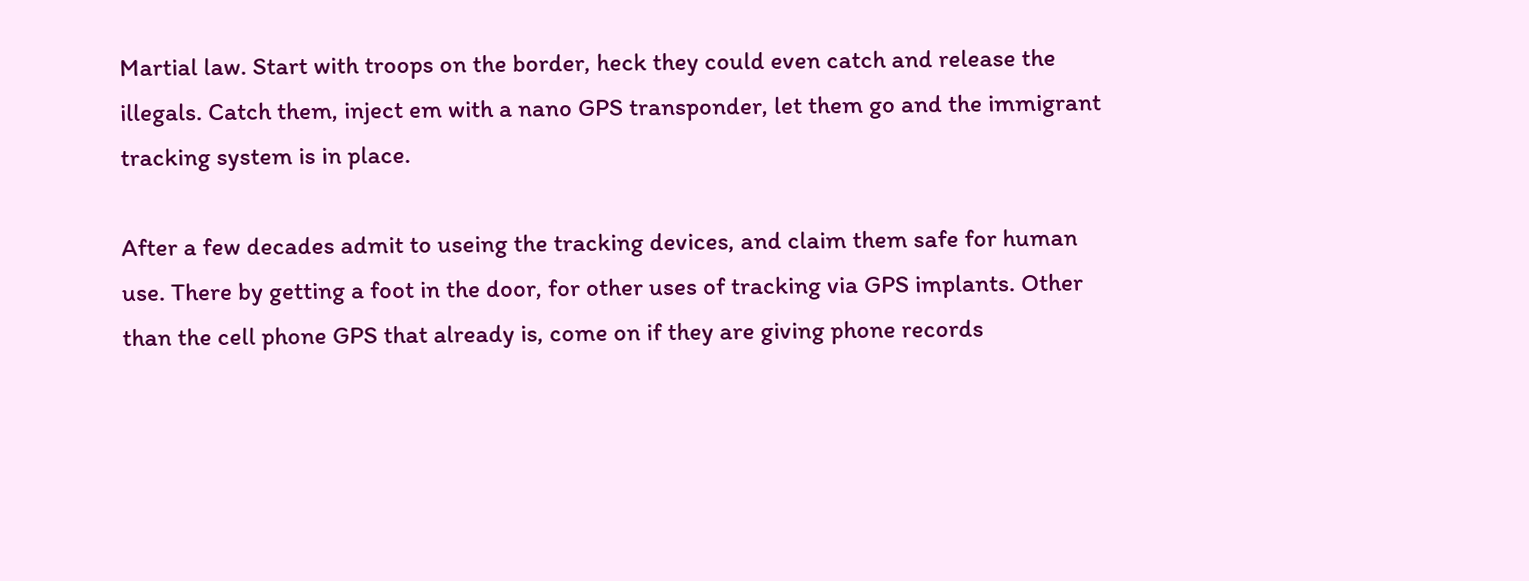Martial law. Start with troops on the border, heck they could even catch and release the illegals. Catch them, inject em with a nano GPS transponder, let them go and the immigrant tracking system is in place.

After a few decades admit to useing the tracking devices, and claim them safe for human use. There by getting a foot in the door, for other uses of tracking via GPS implants. Other than the cell phone GPS that already is, come on if they are giving phone records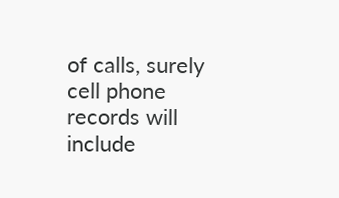of calls, surely cell phone records will include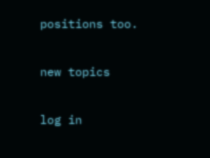positions too.

new topics

log in